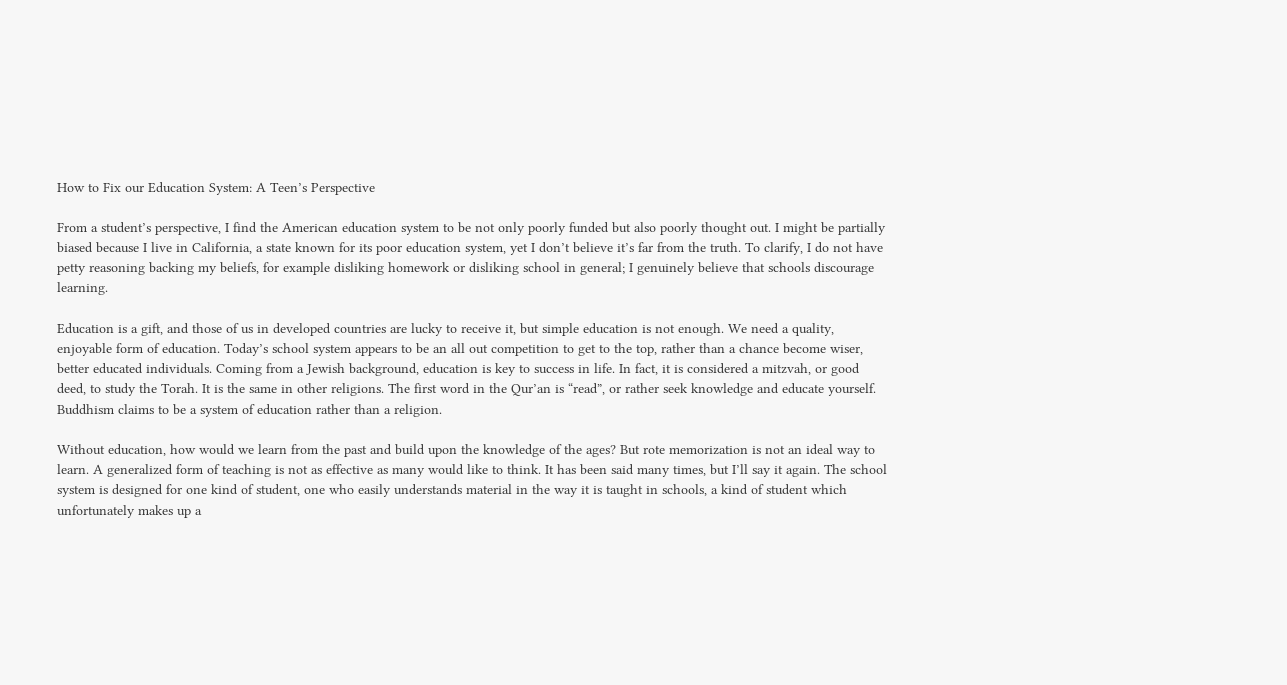How to Fix our Education System: A Teen’s Perspective

From a student’s perspective, I find the American education system to be not only poorly funded but also poorly thought out. I might be partially biased because I live in California, a state known for its poor education system, yet I don’t believe it’s far from the truth. To clarify, I do not have petty reasoning backing my beliefs, for example disliking homework or disliking school in general; I genuinely believe that schools discourage learning.

Education is a gift, and those of us in developed countries are lucky to receive it, but simple education is not enough. We need a quality, enjoyable form of education. Today’s school system appears to be an all out competition to get to the top, rather than a chance become wiser, better educated individuals. Coming from a Jewish background, education is key to success in life. In fact, it is considered a mitzvah, or good deed, to study the Torah. It is the same in other religions. The first word in the Qur’an is “read”, or rather seek knowledge and educate yourself. Buddhism claims to be a system of education rather than a religion.

Without education, how would we learn from the past and build upon the knowledge of the ages? But rote memorization is not an ideal way to learn. A generalized form of teaching is not as effective as many would like to think. It has been said many times, but I’ll say it again. The school system is designed for one kind of student, one who easily understands material in the way it is taught in schools, a kind of student which unfortunately makes up a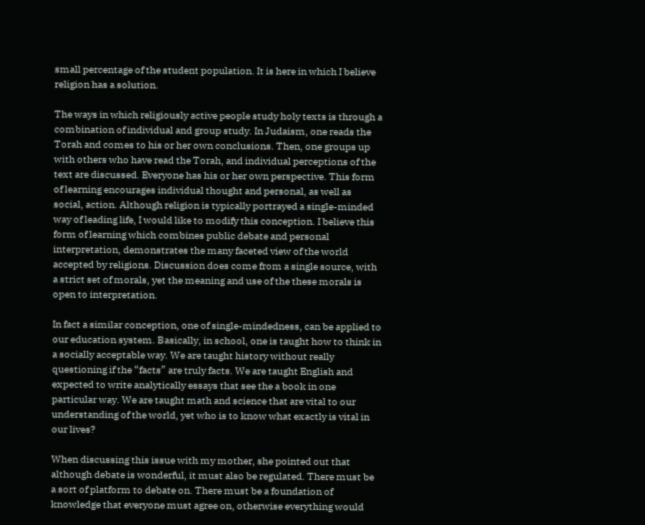small percentage of the student population. It is here in which I believe religion has a solution.

The ways in which religiously active people study holy texts is through a combination of individual and group study. In Judaism, one reads the Torah and comes to his or her own conclusions. Then, one groups up with others who have read the Torah, and individual perceptions of the text are discussed. Everyone has his or her own perspective. This form of learning encourages individual thought and personal, as well as social, action. Although religion is typically portrayed a single-minded way of leading life, I would like to modify this conception. I believe this form of learning which combines public debate and personal interpretation, demonstrates the many faceted view of the world accepted by religions. Discussion does come from a single source, with a strict set of morals, yet the meaning and use of the these morals is open to interpretation.

In fact a similar conception, one of single-mindedness, can be applied to our education system. Basically, in school, one is taught how to think in a socially acceptable way. We are taught history without really questioning if the “facts” are truly facts. We are taught English and expected to write analytically essays that see the a book in one particular way. We are taught math and science that are vital to our understanding of the world, yet who is to know what exactly is vital in our lives?

When discussing this issue with my mother, she pointed out that although debate is wonderful, it must also be regulated. There must be a sort of platform to debate on. There must be a foundation of knowledge that everyone must agree on, otherwise everything would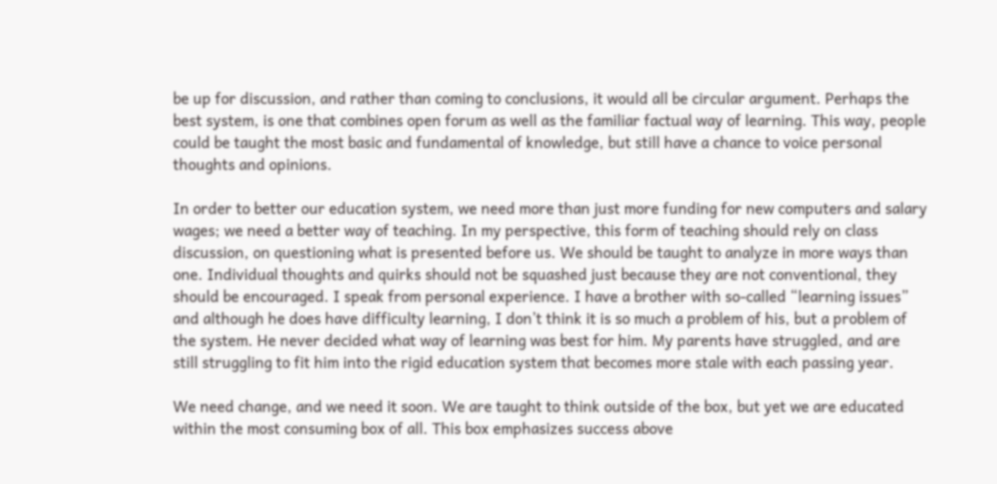be up for discussion, and rather than coming to conclusions, it would all be circular argument. Perhaps the best system, is one that combines open forum as well as the familiar factual way of learning. This way, people could be taught the most basic and fundamental of knowledge, but still have a chance to voice personal thoughts and opinions.

In order to better our education system, we need more than just more funding for new computers and salary wages; we need a better way of teaching. In my perspective, this form of teaching should rely on class discussion, on questioning what is presented before us. We should be taught to analyze in more ways than one. Individual thoughts and quirks should not be squashed just because they are not conventional, they should be encouraged. I speak from personal experience. I have a brother with so-called “learning issues” and although he does have difficulty learning, I don’t think it is so much a problem of his, but a problem of the system. He never decided what way of learning was best for him. My parents have struggled, and are still struggling to fit him into the rigid education system that becomes more stale with each passing year.

We need change, and we need it soon. We are taught to think outside of the box, but yet we are educated within the most consuming box of all. This box emphasizes success above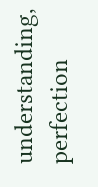understanding, perfection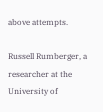above attempts.

Russell Rumberger, a researcher at the University of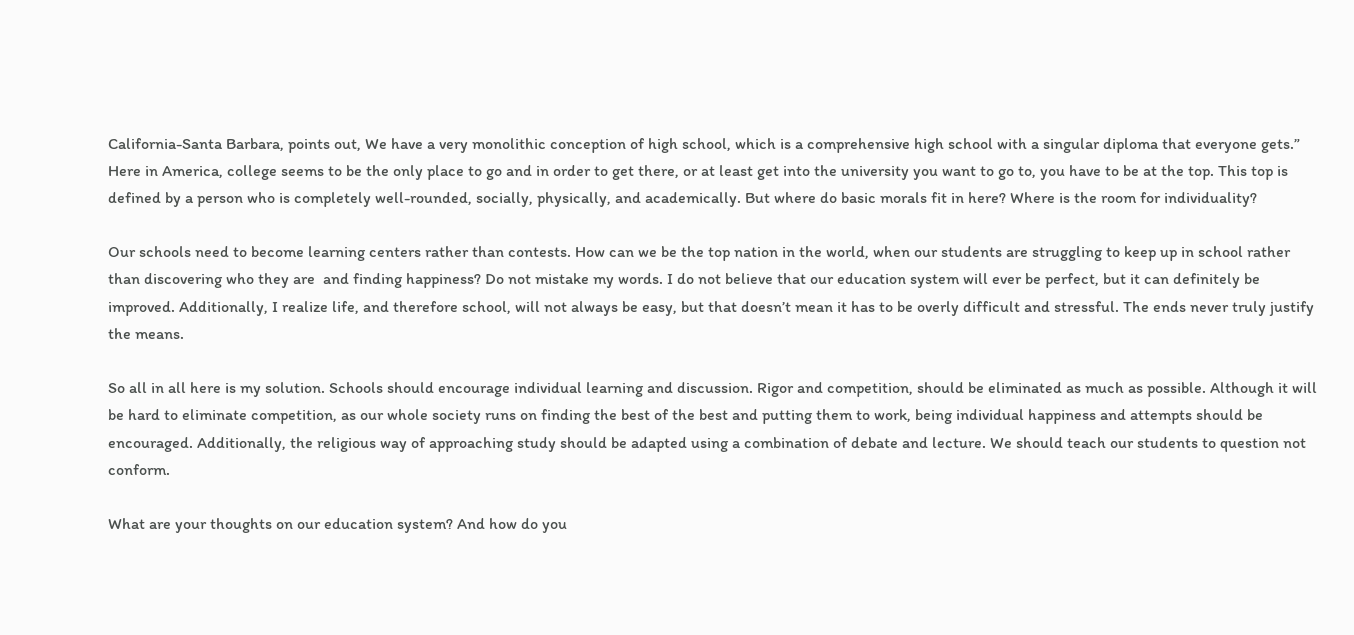California-Santa Barbara, points out, We have a very monolithic conception of high school, which is a comprehensive high school with a singular diploma that everyone gets.” Here in America, college seems to be the only place to go and in order to get there, or at least get into the university you want to go to, you have to be at the top. This top is defined by a person who is completely well-rounded, socially, physically, and academically. But where do basic morals fit in here? Where is the room for individuality?

Our schools need to become learning centers rather than contests. How can we be the top nation in the world, when our students are struggling to keep up in school rather than discovering who they are  and finding happiness? Do not mistake my words. I do not believe that our education system will ever be perfect, but it can definitely be improved. Additionally, I realize life, and therefore school, will not always be easy, but that doesn’t mean it has to be overly difficult and stressful. The ends never truly justify the means.

So all in all here is my solution. Schools should encourage individual learning and discussion. Rigor and competition, should be eliminated as much as possible. Although it will be hard to eliminate competition, as our whole society runs on finding the best of the best and putting them to work, being individual happiness and attempts should be encouraged. Additionally, the religious way of approaching study should be adapted using a combination of debate and lecture. We should teach our students to question not conform.

What are your thoughts on our education system? And how do you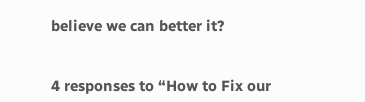believe we can better it?


4 responses to “How to Fix our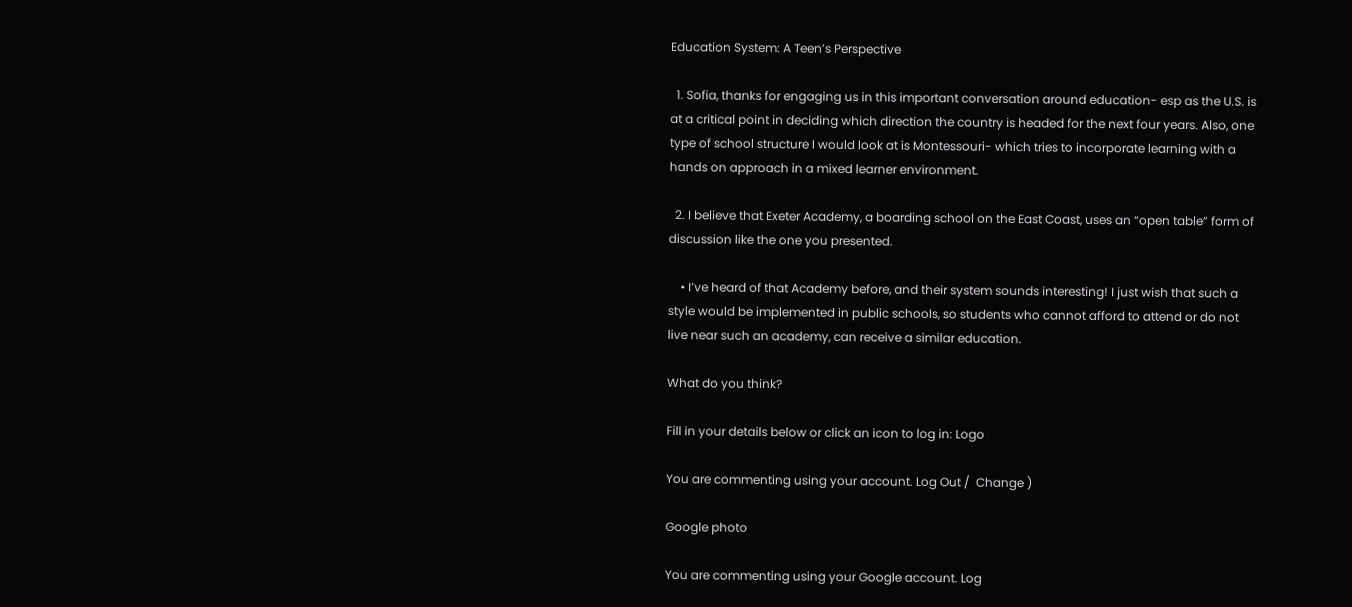Education System: A Teen’s Perspective

  1. Sofia, thanks for engaging us in this important conversation around education- esp as the U.S. is at a critical point in deciding which direction the country is headed for the next four years. Also, one type of school structure I would look at is Montessouri- which tries to incorporate learning with a hands on approach in a mixed learner environment.

  2. I believe that Exeter Academy, a boarding school on the East Coast, uses an “open table” form of discussion like the one you presented.

    • I’ve heard of that Academy before, and their system sounds interesting! I just wish that such a style would be implemented in public schools, so students who cannot afford to attend or do not live near such an academy, can receive a similar education.

What do you think?

Fill in your details below or click an icon to log in: Logo

You are commenting using your account. Log Out /  Change )

Google photo

You are commenting using your Google account. Log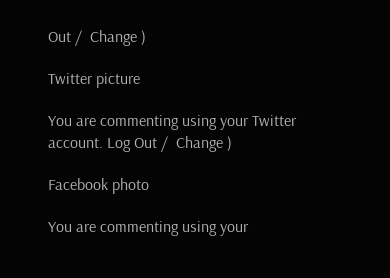Out /  Change )

Twitter picture

You are commenting using your Twitter account. Log Out /  Change )

Facebook photo

You are commenting using your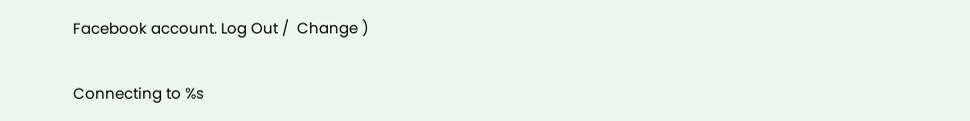Facebook account. Log Out /  Change )

Connecting to %s